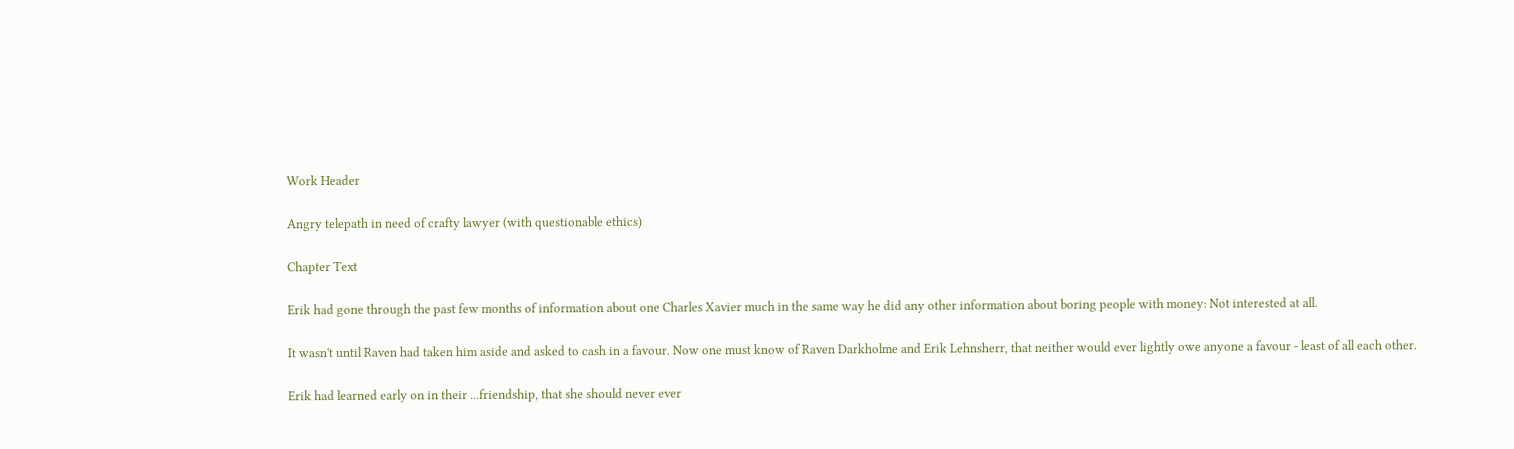Work Header

Angry telepath in need of crafty lawyer (with questionable ethics)

Chapter Text

Erik had gone through the past few months of information about one Charles Xavier much in the same way he did any other information about boring people with money: Not interested at all.

It wasn't until Raven had taken him aside and asked to cash in a favour. Now one must know of Raven Darkholme and Erik Lehnsherr, that neither would ever lightly owe anyone a favour - least of all each other.

Erik had learned early on in their ...friendship, that she should never ever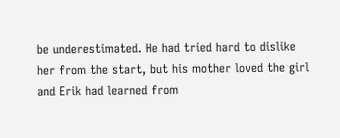be underestimated. He had tried hard to dislike her from the start, but his mother loved the girl and Erik had learned from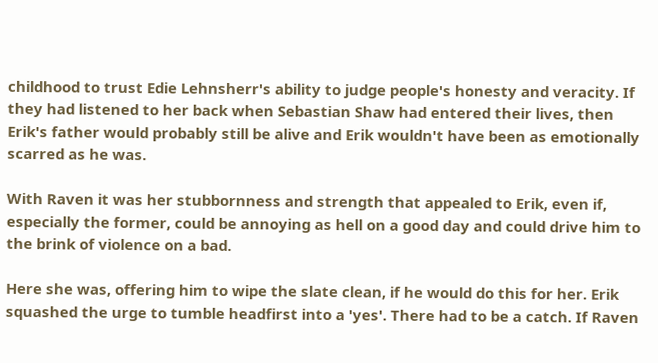childhood to trust Edie Lehnsherr's ability to judge people's honesty and veracity. If they had listened to her back when Sebastian Shaw had entered their lives, then Erik's father would probably still be alive and Erik wouldn't have been as emotionally scarred as he was.

With Raven it was her stubbornness and strength that appealed to Erik, even if, especially the former, could be annoying as hell on a good day and could drive him to the brink of violence on a bad.

Here she was, offering him to wipe the slate clean, if he would do this for her. Erik squashed the urge to tumble headfirst into a 'yes'. There had to be a catch. If Raven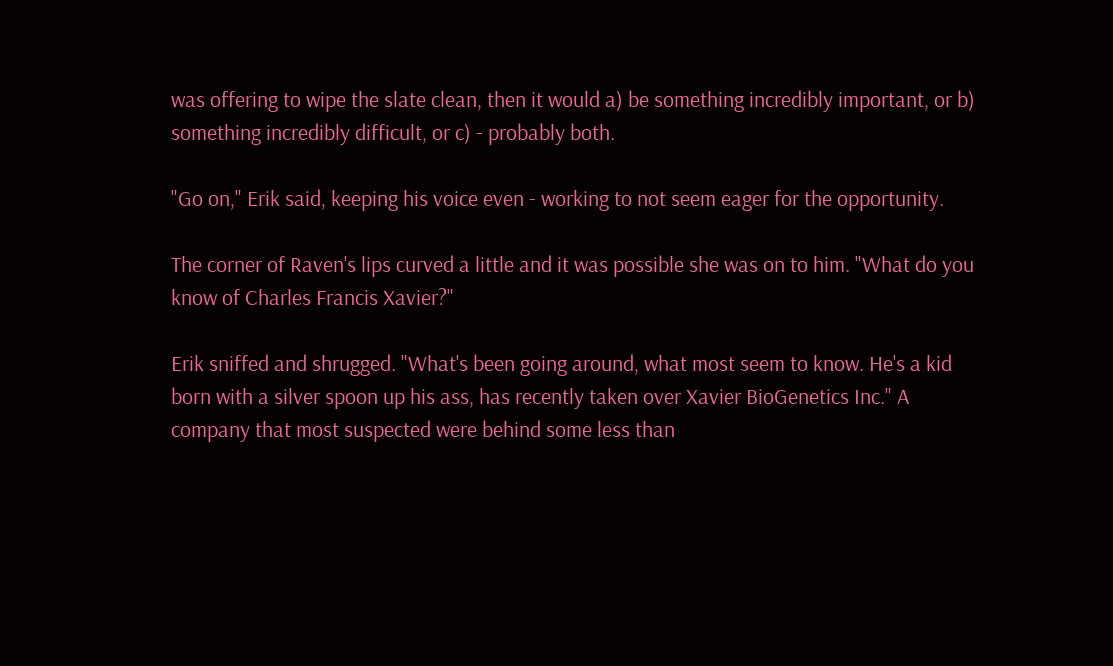was offering to wipe the slate clean, then it would a) be something incredibly important, or b) something incredibly difficult, or c) - probably both.

"Go on," Erik said, keeping his voice even - working to not seem eager for the opportunity.

The corner of Raven's lips curved a little and it was possible she was on to him. "What do you know of Charles Francis Xavier?"

Erik sniffed and shrugged. "What's been going around, what most seem to know. He's a kid born with a silver spoon up his ass, has recently taken over Xavier BioGenetics Inc." A company that most suspected were behind some less than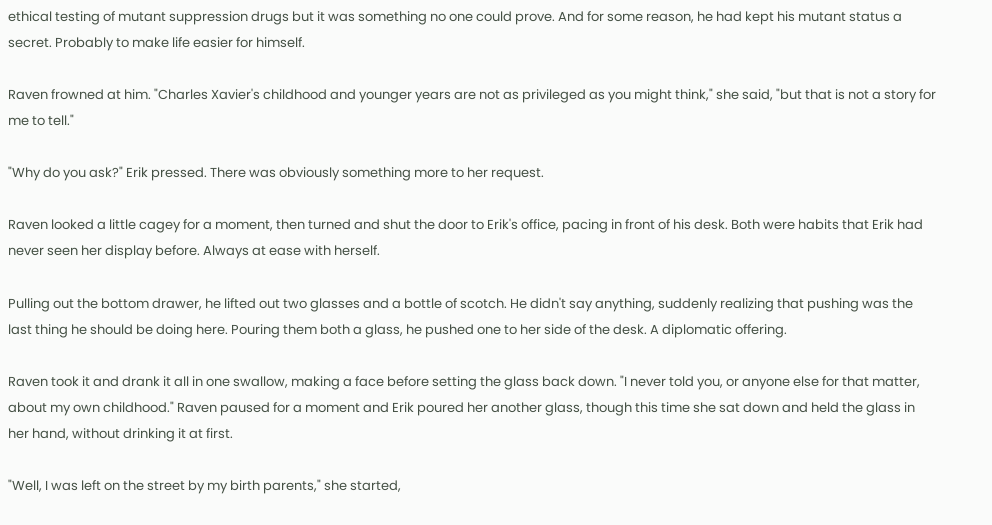ethical testing of mutant suppression drugs but it was something no one could prove. And for some reason, he had kept his mutant status a secret. Probably to make life easier for himself.

Raven frowned at him. "Charles Xavier's childhood and younger years are not as privileged as you might think," she said, "but that is not a story for me to tell."

"Why do you ask?" Erik pressed. There was obviously something more to her request.

Raven looked a little cagey for a moment, then turned and shut the door to Erik's office, pacing in front of his desk. Both were habits that Erik had never seen her display before. Always at ease with herself.

Pulling out the bottom drawer, he lifted out two glasses and a bottle of scotch. He didn't say anything, suddenly realizing that pushing was the last thing he should be doing here. Pouring them both a glass, he pushed one to her side of the desk. A diplomatic offering.

Raven took it and drank it all in one swallow, making a face before setting the glass back down. "I never told you, or anyone else for that matter, about my own childhood." Raven paused for a moment and Erik poured her another glass, though this time she sat down and held the glass in her hand, without drinking it at first.

"Well, I was left on the street by my birth parents," she started,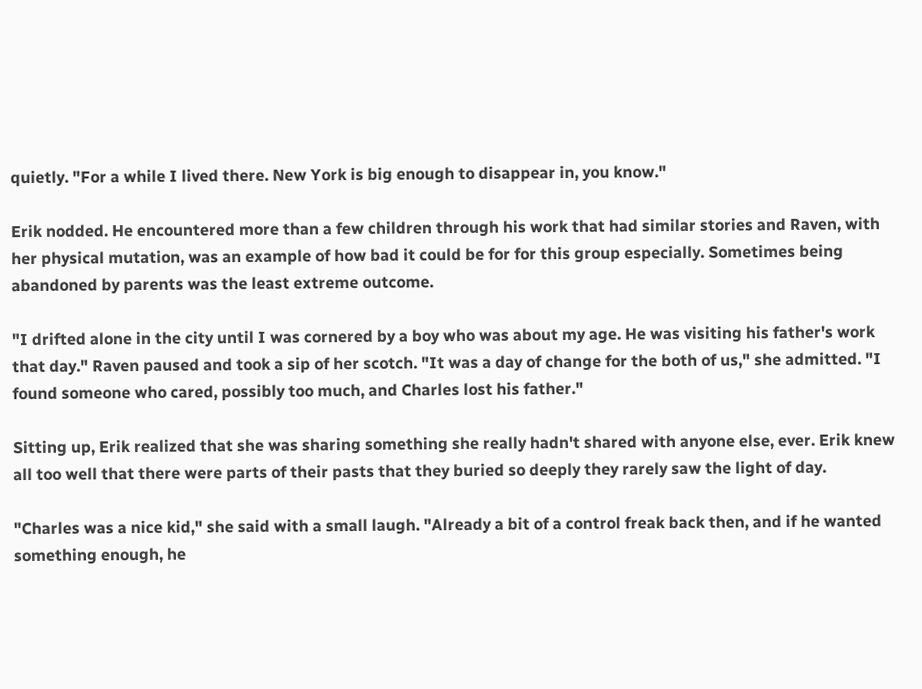quietly. "For a while I lived there. New York is big enough to disappear in, you know."

Erik nodded. He encountered more than a few children through his work that had similar stories and Raven, with her physical mutation, was an example of how bad it could be for for this group especially. Sometimes being abandoned by parents was the least extreme outcome.

"I drifted alone in the city until I was cornered by a boy who was about my age. He was visiting his father's work that day." Raven paused and took a sip of her scotch. "It was a day of change for the both of us," she admitted. "I found someone who cared, possibly too much, and Charles lost his father."

Sitting up, Erik realized that she was sharing something she really hadn't shared with anyone else, ever. Erik knew all too well that there were parts of their pasts that they buried so deeply they rarely saw the light of day.

"Charles was a nice kid," she said with a small laugh. "Already a bit of a control freak back then, and if he wanted something enough, he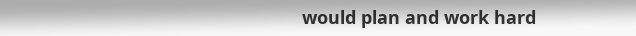would plan and work hard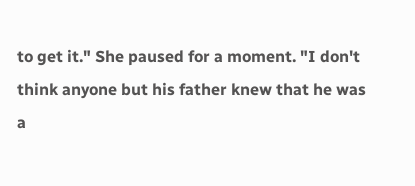to get it." She paused for a moment. "I don't think anyone but his father knew that he was a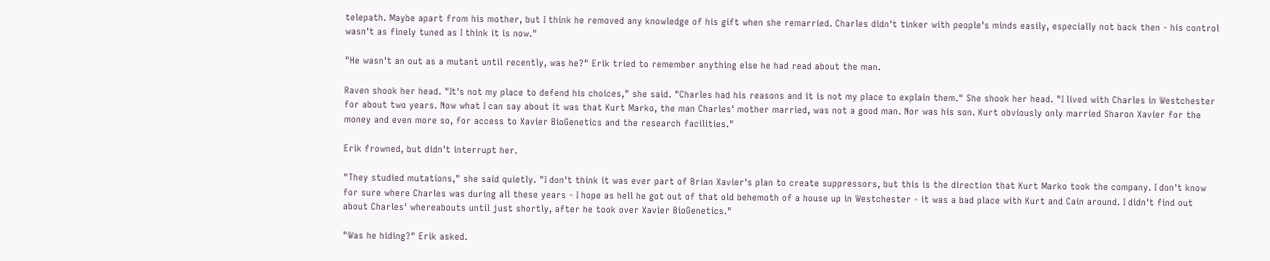telepath. Maybe apart from his mother, but I think he removed any knowledge of his gift when she remarried. Charles didn't tinker with people's minds easily, especially not back then - his control wasn't as finely tuned as I think it is now."

"He wasn't an out as a mutant until recently, was he?" Erik tried to remember anything else he had read about the man.

Raven shook her head. "It's not my place to defend his choices," she said. "Charles had his reasons and it is not my place to explain them." She shook her head. "I lived with Charles in Westchester for about two years. Now what I can say about it was that Kurt Marko, the man Charles' mother married, was not a good man. Nor was his son. Kurt obviously only married Sharon Xavier for the money and even more so, for access to Xavier BioGenetics and the research facilities."

Erik frowned, but didn't interrupt her.

"They studied mutations," she said quietly. "I don't think it was ever part of Brian Xavier's plan to create suppressors, but this is the direction that Kurt Marko took the company. I don't know for sure where Charles was during all these years - I hope as hell he got out of that old behemoth of a house up in Westchester - it was a bad place with Kurt and Cain around. I didn't find out about Charles' whereabouts until just shortly, after he took over Xavier BioGenetics."

"Was he hiding?" Erik asked.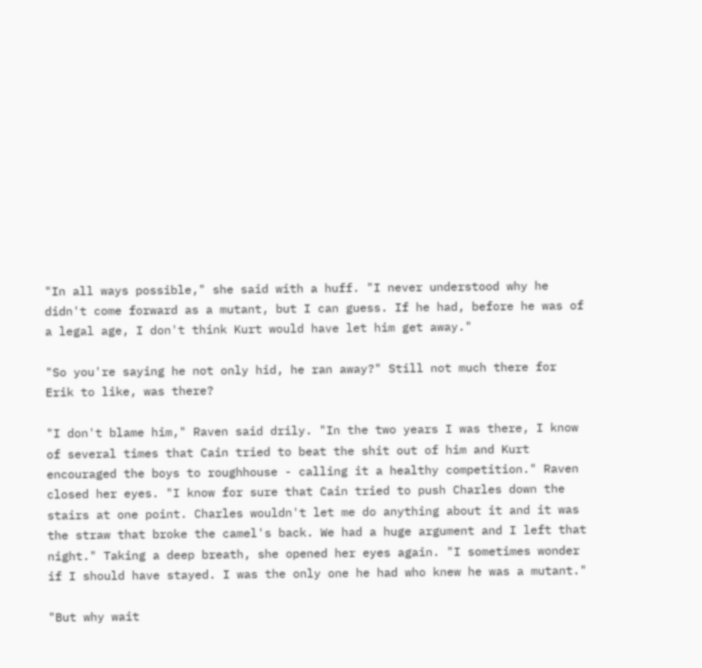"In all ways possible," she said with a huff. "I never understood why he didn't come forward as a mutant, but I can guess. If he had, before he was of a legal age, I don't think Kurt would have let him get away."

"So you're saying he not only hid, he ran away?" Still not much there for Erik to like, was there?

"I don't blame him," Raven said drily. "In the two years I was there, I know of several times that Cain tried to beat the shit out of him and Kurt encouraged the boys to roughhouse - calling it a healthy competition." Raven closed her eyes. "I know for sure that Cain tried to push Charles down the stairs at one point. Charles wouldn't let me do anything about it and it was the straw that broke the camel's back. We had a huge argument and I left that night." Taking a deep breath, she opened her eyes again. "I sometimes wonder if I should have stayed. I was the only one he had who knew he was a mutant."

"But why wait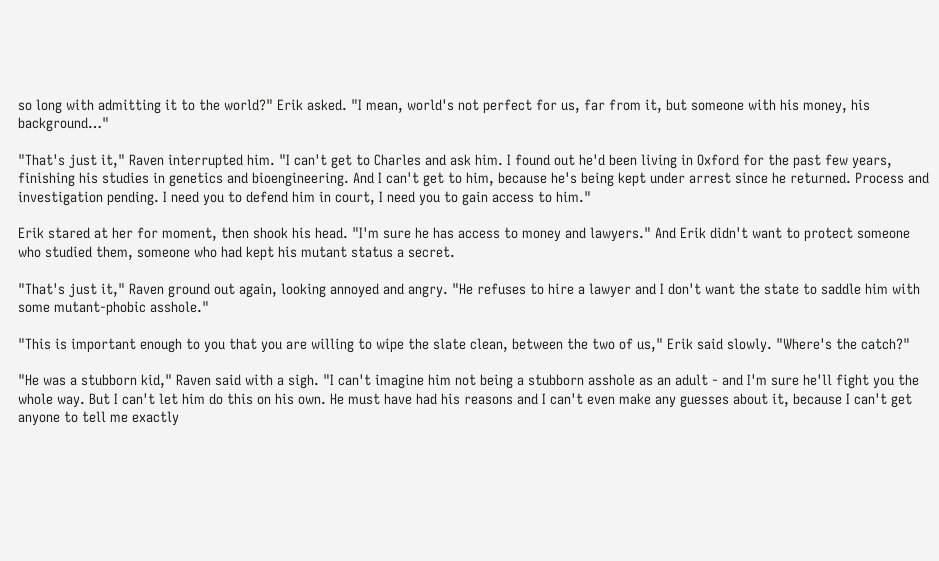so long with admitting it to the world?" Erik asked. "I mean, world's not perfect for us, far from it, but someone with his money, his background…"

"That's just it," Raven interrupted him. "I can't get to Charles and ask him. I found out he'd been living in Oxford for the past few years, finishing his studies in genetics and bioengineering. And I can't get to him, because he's being kept under arrest since he returned. Process and investigation pending. I need you to defend him in court, I need you to gain access to him."

Erik stared at her for moment, then shook his head. "I'm sure he has access to money and lawyers." And Erik didn't want to protect someone who studied them, someone who had kept his mutant status a secret.

"That's just it," Raven ground out again, looking annoyed and angry. "He refuses to hire a lawyer and I don't want the state to saddle him with some mutant-phobic asshole."

"This is important enough to you that you are willing to wipe the slate clean, between the two of us," Erik said slowly. "Where's the catch?"

"He was a stubborn kid," Raven said with a sigh. "I can't imagine him not being a stubborn asshole as an adult - and I'm sure he'll fight you the whole way. But I can't let him do this on his own. He must have had his reasons and I can't even make any guesses about it, because I can't get anyone to tell me exactly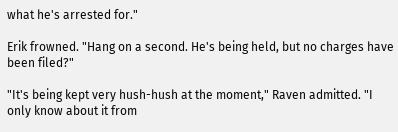what he's arrested for."

Erik frowned. "Hang on a second. He's being held, but no charges have been filed?"

"It's being kept very hush-hush at the moment," Raven admitted. "I only know about it from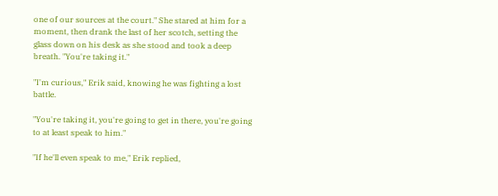one of our sources at the court." She stared at him for a moment, then drank the last of her scotch, setting the glass down on his desk as she stood and took a deep breath. "You're taking it."

"I'm curious," Erik said, knowing he was fighting a lost battle.

"You're taking it, you're going to get in there, you're going to at least speak to him."

"If he'll even speak to me," Erik replied,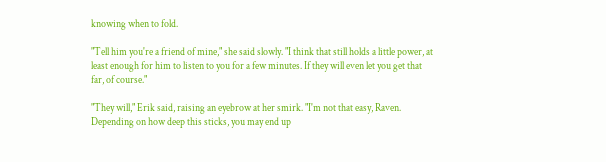knowing when to fold.

"Tell him you're a friend of mine," she said slowly. "I think that still holds a little power, at least enough for him to listen to you for a few minutes. If they will even let you get that far, of course."

"They will," Erik said, raising an eyebrow at her smirk. "I'm not that easy, Raven. Depending on how deep this sticks, you may end up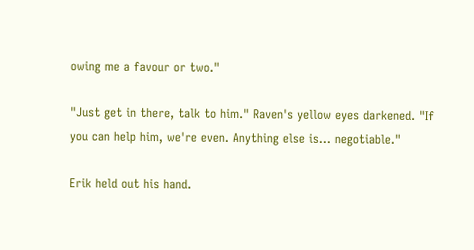owing me a favour or two."

"Just get in there, talk to him." Raven's yellow eyes darkened. "If you can help him, we're even. Anything else is… negotiable."

Erik held out his hand.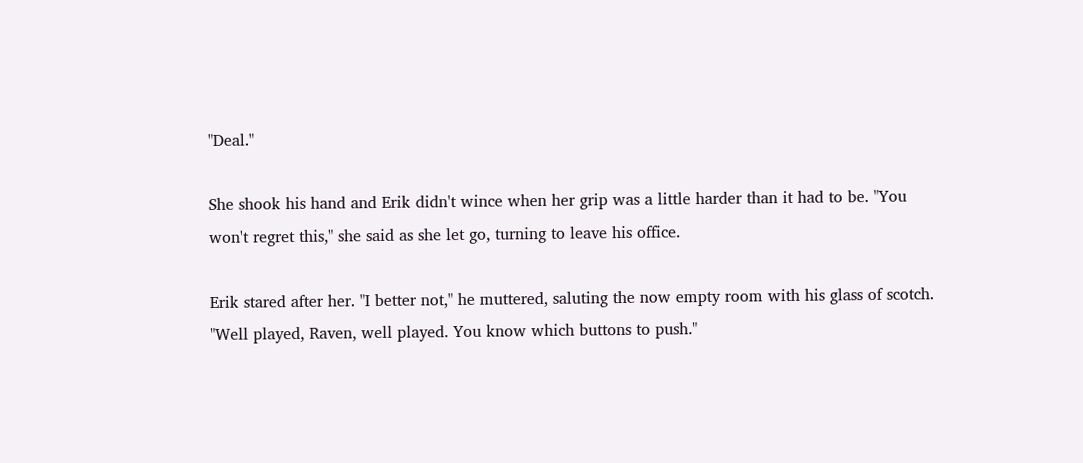"Deal."

She shook his hand and Erik didn't wince when her grip was a little harder than it had to be. "You won't regret this," she said as she let go, turning to leave his office.

Erik stared after her. "I better not," he muttered, saluting the now empty room with his glass of scotch. "Well played, Raven, well played. You know which buttons to push."